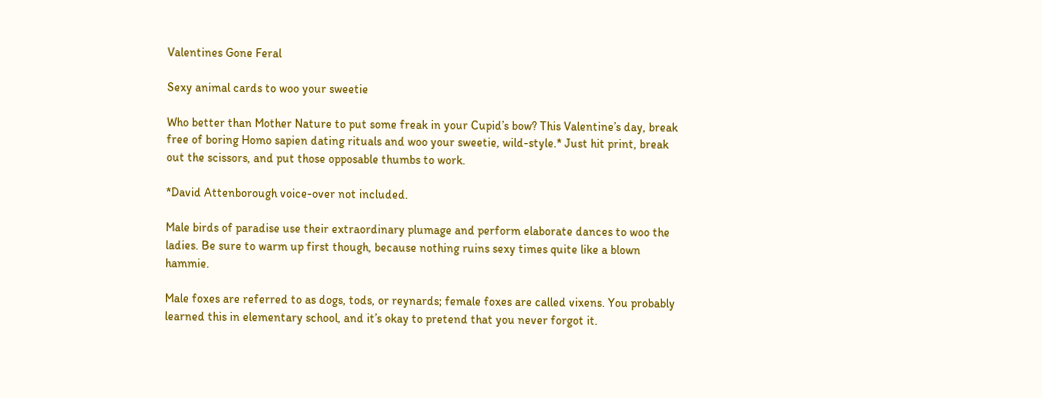Valentines Gone Feral

Sexy animal cards to woo your sweetie

Who better than Mother Nature to put some freak in your Cupid’s bow? This Valentine’s day, break free of boring Homo sapien dating rituals and woo your sweetie, wild-style.* Just hit print, break out the scissors, and put those opposable thumbs to work.

*David Attenborough voice-over not included.

Male birds of paradise use their extraordinary plumage and perform elaborate dances to woo the ladies. Be sure to warm up first though, because nothing ruins sexy times quite like a blown hammie.

Male foxes are referred to as dogs, tods, or reynards; female foxes are called vixens. You probably learned this in elementary school, and it’s okay to pretend that you never forgot it.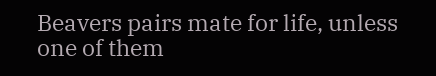Beavers pairs mate for life, unless one of them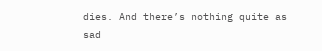dies. And there’s nothing quite as sad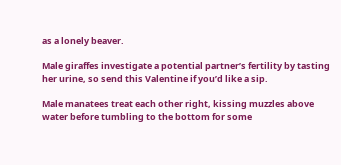as a lonely beaver.

Male giraffes investigate a potential partner’s fertility by tasting her urine, so send this Valentine if you’d like a sip.

Male manatees treat each other right, kissing muzzles above water before tumbling to the bottom for some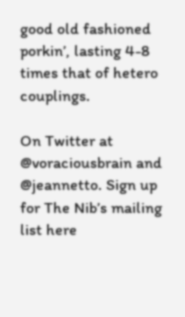good old fashioned porkin’, lasting 4-8 times that of hetero couplings.

On Twitter at @voraciousbrain and @jeannetto. Sign up for The Nib’s mailing list here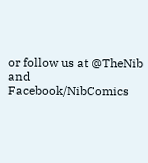or follow us at @TheNib and Facebook/NibComics